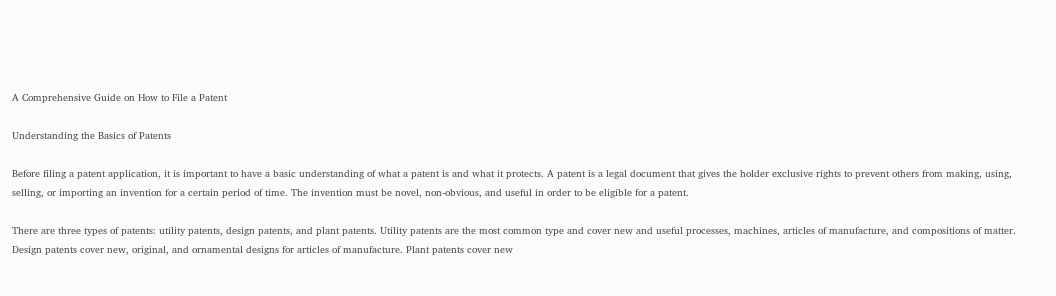A Comprehensive Guide on How to File a Patent

Understanding the Basics of Patents

Before filing a patent application, it is important to have a basic understanding of what a patent is and what it protects. A patent is a legal document that gives the holder exclusive rights to prevent others from making, using, selling, or importing an invention for a certain period of time. The invention must be novel, non-obvious, and useful in order to be eligible for a patent.

There are three types of patents: utility patents, design patents, and plant patents. Utility patents are the most common type and cover new and useful processes, machines, articles of manufacture, and compositions of matter. Design patents cover new, original, and ornamental designs for articles of manufacture. Plant patents cover new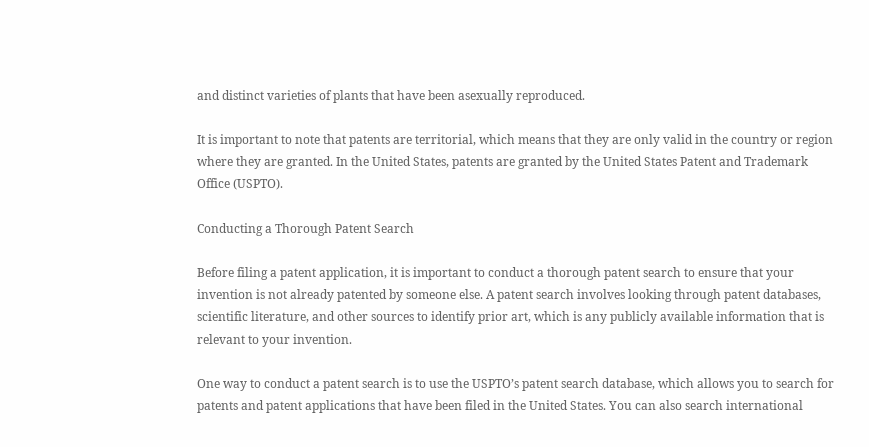and distinct varieties of plants that have been asexually reproduced.

It is important to note that patents are territorial, which means that they are only valid in the country or region where they are granted. In the United States, patents are granted by the United States Patent and Trademark Office (USPTO).

Conducting a Thorough Patent Search

Before filing a patent application, it is important to conduct a thorough patent search to ensure that your invention is not already patented by someone else. A patent search involves looking through patent databases, scientific literature, and other sources to identify prior art, which is any publicly available information that is relevant to your invention.

One way to conduct a patent search is to use the USPTO’s patent search database, which allows you to search for patents and patent applications that have been filed in the United States. You can also search international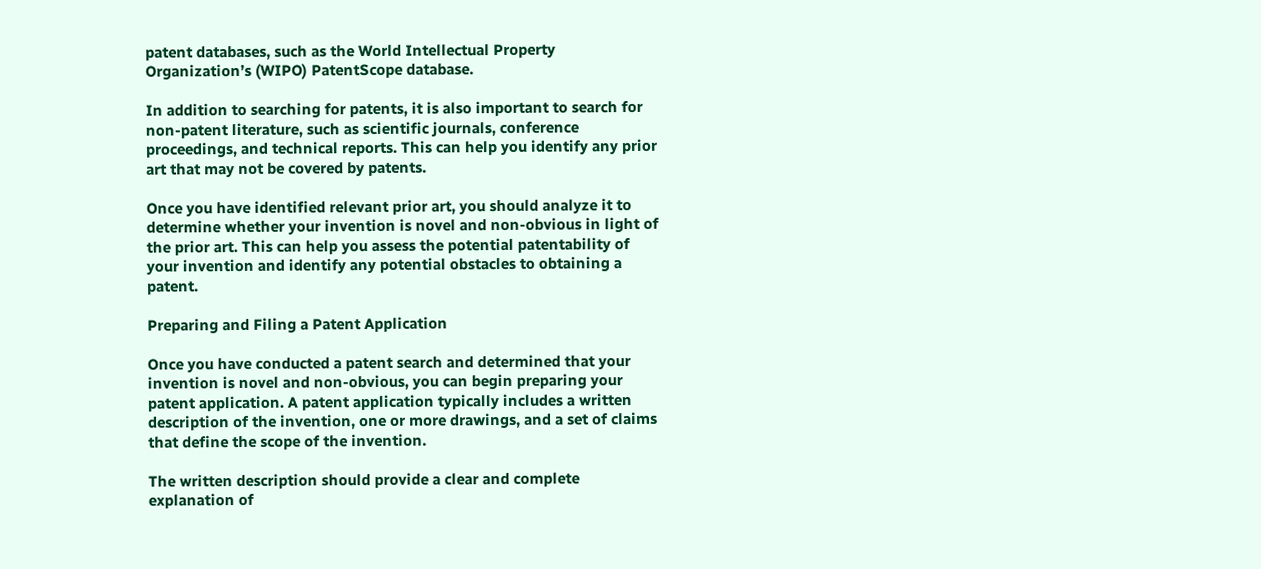patent databases, such as the World Intellectual Property Organization’s (WIPO) PatentScope database.

In addition to searching for patents, it is also important to search for non-patent literature, such as scientific journals, conference proceedings, and technical reports. This can help you identify any prior art that may not be covered by patents.

Once you have identified relevant prior art, you should analyze it to determine whether your invention is novel and non-obvious in light of the prior art. This can help you assess the potential patentability of your invention and identify any potential obstacles to obtaining a patent.

Preparing and Filing a Patent Application

Once you have conducted a patent search and determined that your invention is novel and non-obvious, you can begin preparing your patent application. A patent application typically includes a written description of the invention, one or more drawings, and a set of claims that define the scope of the invention.

The written description should provide a clear and complete explanation of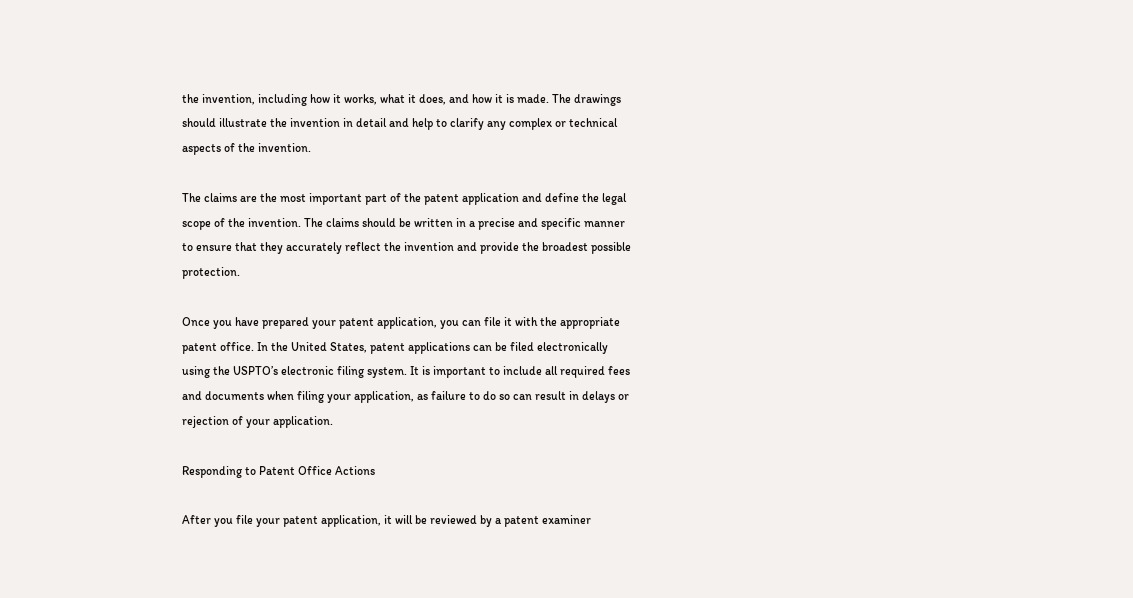the invention, including how it works, what it does, and how it is made. The drawings should illustrate the invention in detail and help to clarify any complex or technical aspects of the invention.

The claims are the most important part of the patent application and define the legal scope of the invention. The claims should be written in a precise and specific manner to ensure that they accurately reflect the invention and provide the broadest possible protection.

Once you have prepared your patent application, you can file it with the appropriate patent office. In the United States, patent applications can be filed electronically using the USPTO’s electronic filing system. It is important to include all required fees and documents when filing your application, as failure to do so can result in delays or rejection of your application.

Responding to Patent Office Actions

After you file your patent application, it will be reviewed by a patent examiner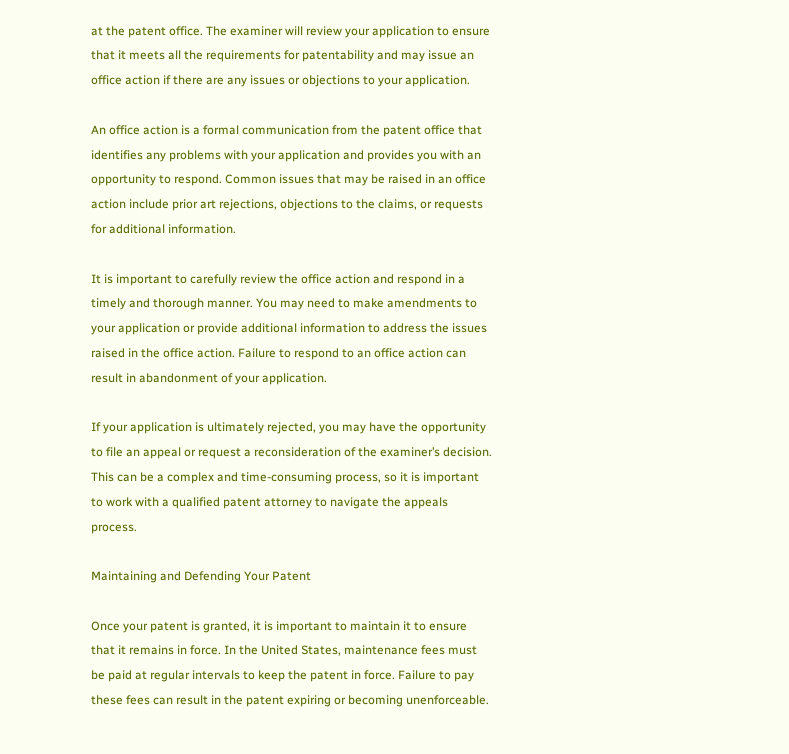at the patent office. The examiner will review your application to ensure that it meets all the requirements for patentability and may issue an office action if there are any issues or objections to your application.

An office action is a formal communication from the patent office that identifies any problems with your application and provides you with an opportunity to respond. Common issues that may be raised in an office action include prior art rejections, objections to the claims, or requests for additional information.

It is important to carefully review the office action and respond in a timely and thorough manner. You may need to make amendments to your application or provide additional information to address the issues raised in the office action. Failure to respond to an office action can result in abandonment of your application.

If your application is ultimately rejected, you may have the opportunity to file an appeal or request a reconsideration of the examiner’s decision. This can be a complex and time-consuming process, so it is important to work with a qualified patent attorney to navigate the appeals process.

Maintaining and Defending Your Patent

Once your patent is granted, it is important to maintain it to ensure that it remains in force. In the United States, maintenance fees must be paid at regular intervals to keep the patent in force. Failure to pay these fees can result in the patent expiring or becoming unenforceable.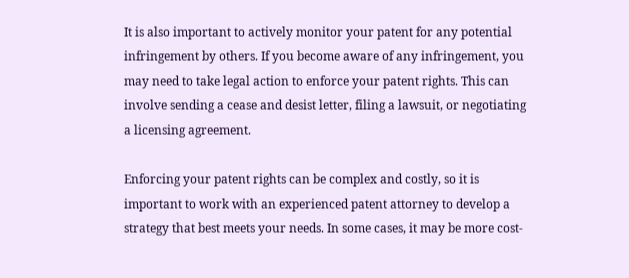It is also important to actively monitor your patent for any potential infringement by others. If you become aware of any infringement, you may need to take legal action to enforce your patent rights. This can involve sending a cease and desist letter, filing a lawsuit, or negotiating a licensing agreement.

Enforcing your patent rights can be complex and costly, so it is important to work with an experienced patent attorney to develop a strategy that best meets your needs. In some cases, it may be more cost-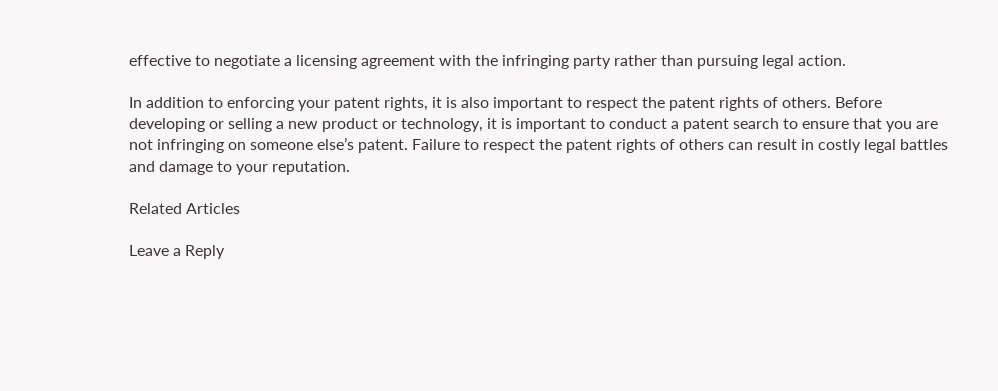effective to negotiate a licensing agreement with the infringing party rather than pursuing legal action.

In addition to enforcing your patent rights, it is also important to respect the patent rights of others. Before developing or selling a new product or technology, it is important to conduct a patent search to ensure that you are not infringing on someone else’s patent. Failure to respect the patent rights of others can result in costly legal battles and damage to your reputation.

Related Articles

Leave a Reply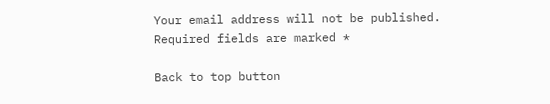Your email address will not be published. Required fields are marked *

Back to top button